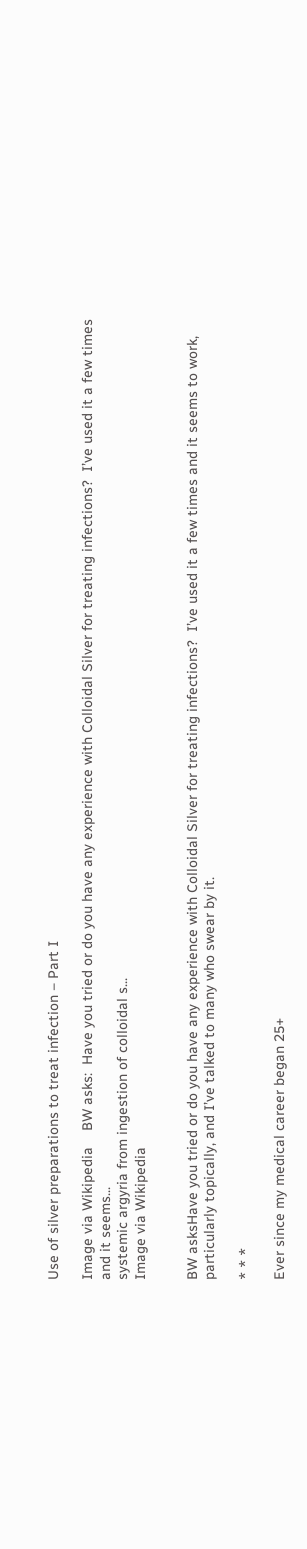Use of silver preparations to treat infection – Part I

Image via Wikipedia    BW asks:  Have you tried or do you have any experience with Colloidal Silver for treating infections?  I’ve used it a few times and it seems...
systemic argyria from ingestion of colloidal s...
Image via Wikipedia


BW asksHave you tried or do you have any experience with Colloidal Silver for treating infections?  I’ve used it a few times and it seems to work, particularly topically, and I’ve talked to many who swear by it.

* * *

Ever since my medical career began 25+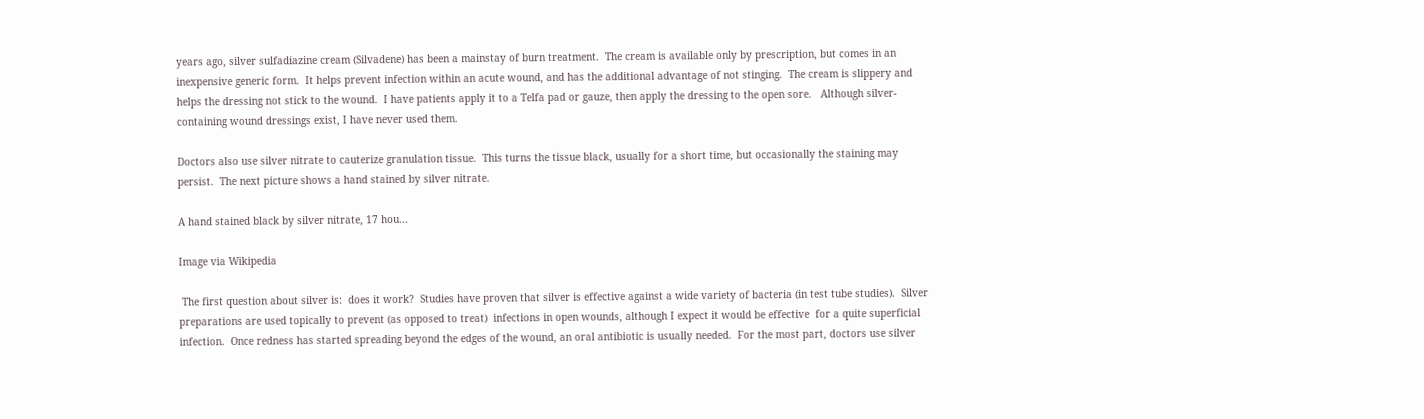years ago, silver sulfadiazine cream (Silvadene) has been a mainstay of burn treatment.  The cream is available only by prescription, but comes in an inexpensive generic form.  It helps prevent infection within an acute wound, and has the additional advantage of not stinging.  The cream is slippery and helps the dressing not stick to the wound.  I have patients apply it to a Telfa pad or gauze, then apply the dressing to the open sore.   Although silver-containing wound dressings exist, I have never used them.

Doctors also use silver nitrate to cauterize granulation tissue.  This turns the tissue black, usually for a short time, but occasionally the staining may persist.  The next picture shows a hand stained by silver nitrate.

A hand stained black by silver nitrate, 17 hou...

Image via Wikipedia

 The first question about silver is:  does it work?  Studies have proven that silver is effective against a wide variety of bacteria (in test tube studies).  Silver preparations are used topically to prevent (as opposed to treat)  infections in open wounds, although I expect it would be effective  for a quite superficial infection.  Once redness has started spreading beyond the edges of the wound, an oral antibiotic is usually needed.  For the most part, doctors use silver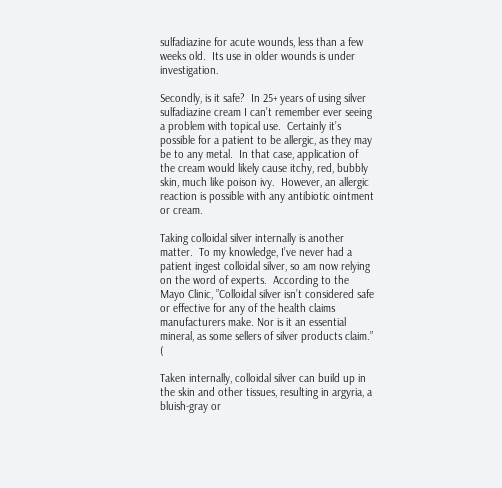sulfadiazine for acute wounds, less than a few weeks old.  Its use in older wounds is under investigation.

Secondly, is it safe?  In 25+ years of using silver sulfadiazine cream I can’t remember ever seeing a problem with topical use.  Certainly it’s possible for a patient to be allergic, as they may be to any metal.  In that case, application of the cream would likely cause itchy, red, bubbly skin, much like poison ivy.  However, an allergic reaction is possible with any antibiotic ointment or cream.

Taking colloidal silver internally is another matter.  To my knowledge, I’ve never had a patient ingest colloidal silver, so am now relying on the word of experts.  According to the Mayo Clinic, ”Colloidal silver isn’t considered safe or effective for any of the health claims manufacturers make. Nor is it an essential mineral, as some sellers of silver products claim.”  (

Taken internally, colloidal silver can build up in the skin and other tissues, resulting in argyria, a bluish-gray or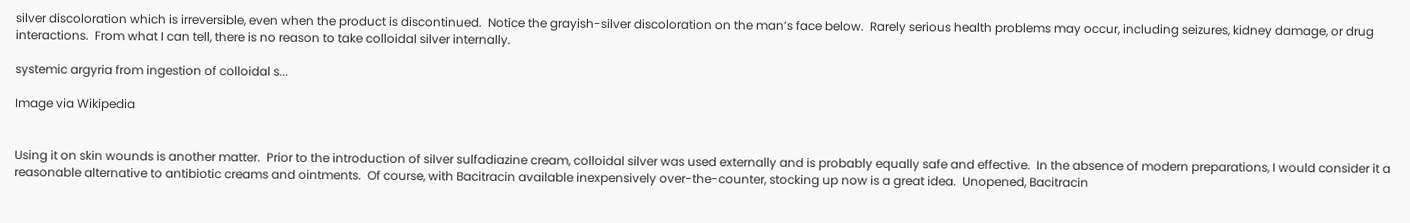silver discoloration which is irreversible, even when the product is discontinued.  Notice the grayish-silver discoloration on the man’s face below.  Rarely serious health problems may occur, including seizures, kidney damage, or drug interactions.  From what I can tell, there is no reason to take colloidal silver internally.

systemic argyria from ingestion of colloidal s...

Image via Wikipedia


Using it on skin wounds is another matter.  Prior to the introduction of silver sulfadiazine cream, colloidal silver was used externally and is probably equally safe and effective.  In the absence of modern preparations, I would consider it a reasonable alternative to antibiotic creams and ointments.  Of course, with Bacitracin available inexpensively over-the-counter, stocking up now is a great idea.  Unopened, Bacitracin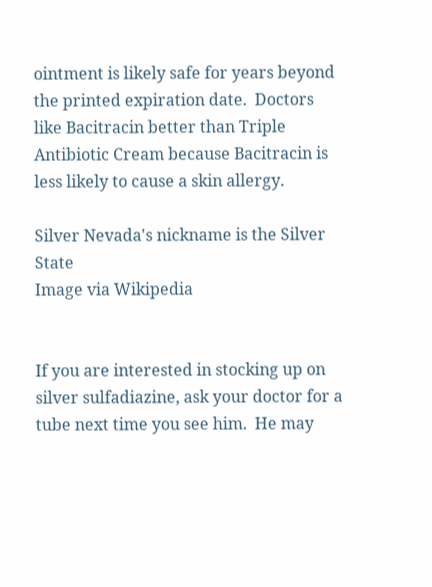ointment is likely safe for years beyond the printed expiration date.  Doctors like Bacitracin better than Triple Antibiotic Cream because Bacitracin is less likely to cause a skin allergy.

Silver Nevada's nickname is the Silver State
Image via Wikipedia


If you are interested in stocking up on silver sulfadiazine, ask your doctor for a tube next time you see him.  He may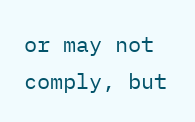or may not comply, but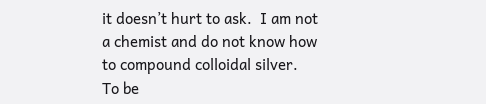it doesn’t hurt to ask.  I am not a chemist and do not know how to compound colloidal silver.  To be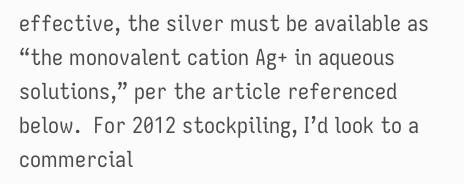effective, the silver must be available as “the monovalent cation Ag+ in aqueous solutions,” per the article referenced below.  For 2012 stockpiling, I’d look to a commercial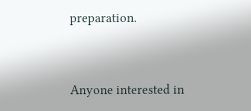preparation.


Anyone interested in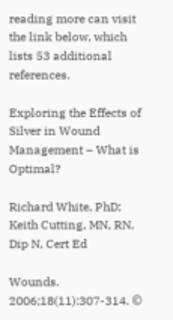reading more can visit the link below, which lists 53 additional references.

Exploring the Effects of Silver in Wound Management – What is Optimal?

Richard White, PhD; Keith Cutting, MN, RN, Dip N, Cert Ed

Wounds. 2006;18(11):307-314. ©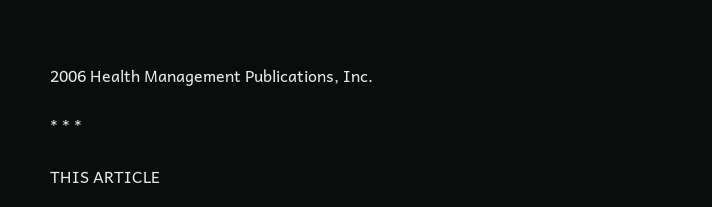2006 Health Management Publications, Inc.

* * *

THIS ARTICLE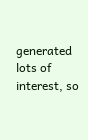generated lots of interest, so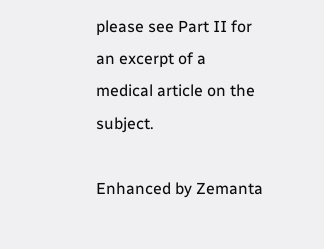please see Part II for an excerpt of a medical article on the subject.

Enhanced by Zemanta